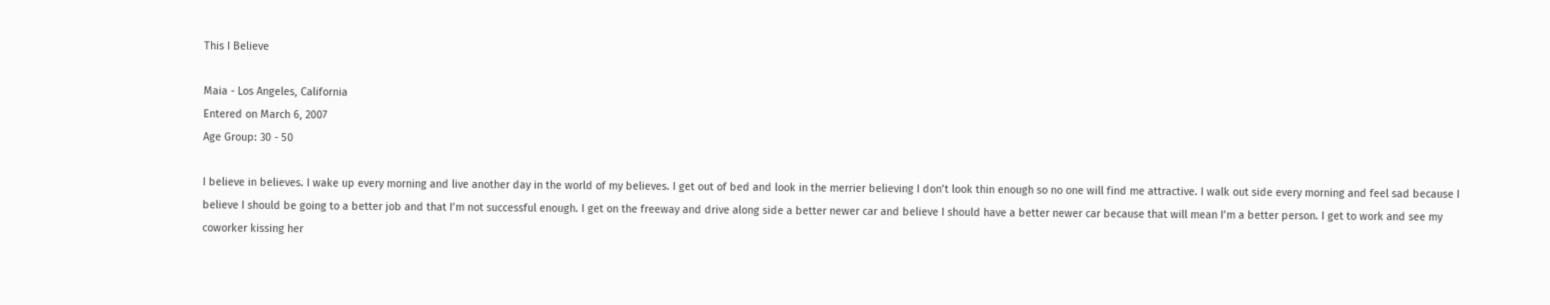This I Believe

Maia - Los Angeles, California
Entered on March 6, 2007
Age Group: 30 - 50

I believe in believes. I wake up every morning and live another day in the world of my believes. I get out of bed and look in the merrier believing I don’t look thin enough so no one will find me attractive. I walk out side every morning and feel sad because I believe I should be going to a better job and that I’m not successful enough. I get on the freeway and drive along side a better newer car and believe I should have a better newer car because that will mean I’m a better person. I get to work and see my coworker kissing her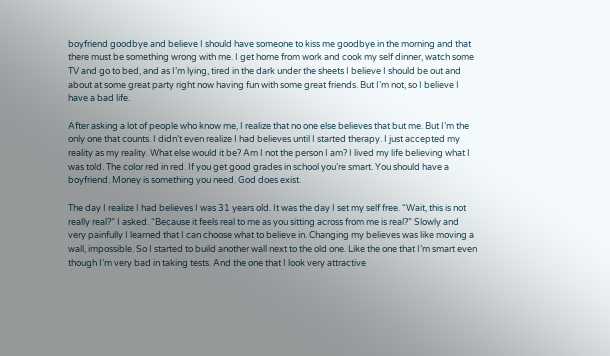boyfriend goodbye and believe I should have someone to kiss me goodbye in the morning and that there must be something wrong with me. I get home from work and cook my self dinner, watch some TV and go to bed, and as I’m lying, tired in the dark under the sheets I believe I should be out and about at some great party right now having fun with some great friends. But I’m not, so I believe I have a bad life.

After asking a lot of people who know me, I realize that no one else believes that but me. But I’m the only one that counts. I didn’t even realize I had believes until I started therapy. I just accepted my reality as my reality. What else would it be? Am I not the person I am? I lived my life believing what I was told. The color red in red. If you get good grades in school you’re smart. You should have a boyfriend. Money is something you need. God does exist.

The day I realize I had believes I was 31 years old. It was the day I set my self free. “Wait, this is not really real?” I asked. “Because it feels real to me as you sitting across from me is real?” Slowly and very painfully I learned that I can choose what to believe in. Changing my believes was like moving a wall, impossible. So I started to build another wall next to the old one. Like the one that I’m smart even though I’m very bad in taking tests. And the one that I look very attractive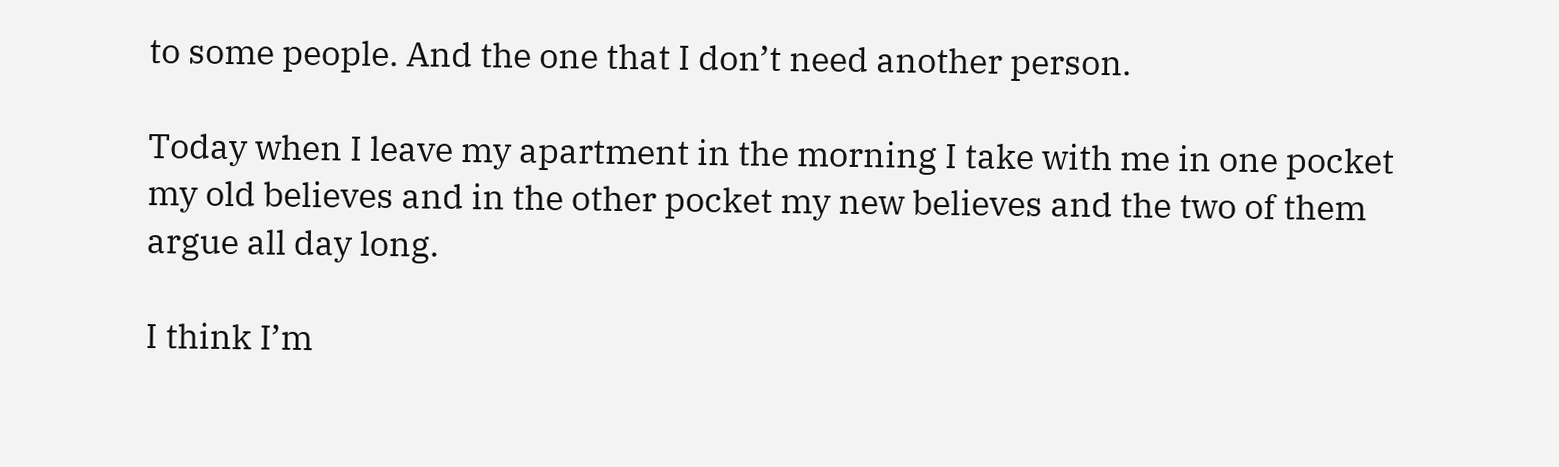to some people. And the one that I don’t need another person.

Today when I leave my apartment in the morning I take with me in one pocket my old believes and in the other pocket my new believes and the two of them argue all day long.

I think I’m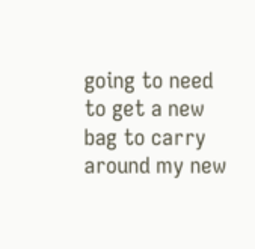going to need to get a new bag to carry around my new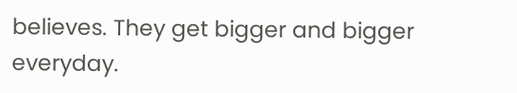believes. They get bigger and bigger everyday.